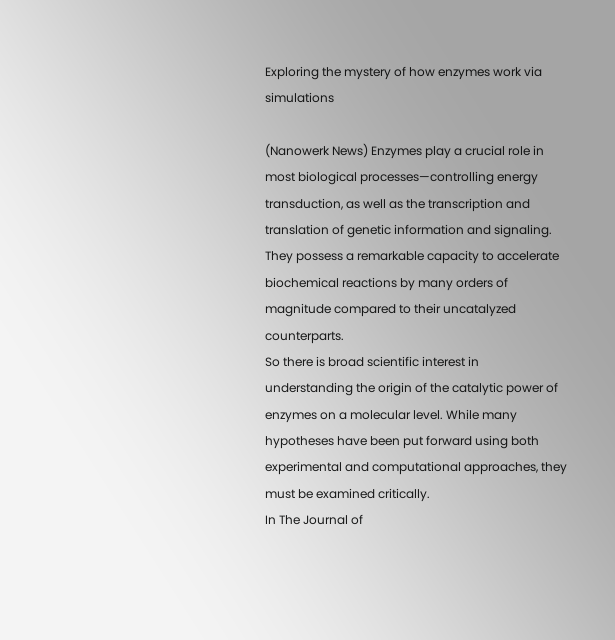Exploring the mystery of how enzymes work via simulations

(Nanowerk News) Enzymes play a crucial role in most biological processes—controlling energy transduction, as well as the transcription and translation of genetic information and signaling. They possess a remarkable capacity to accelerate biochemical reactions by many orders of magnitude compared to their uncatalyzed counterparts.
So there is broad scientific interest in understanding the origin of the catalytic power of enzymes on a molecular level. While many hypotheses have been put forward using both experimental and computational approaches, they must be examined critically.
In The Journal of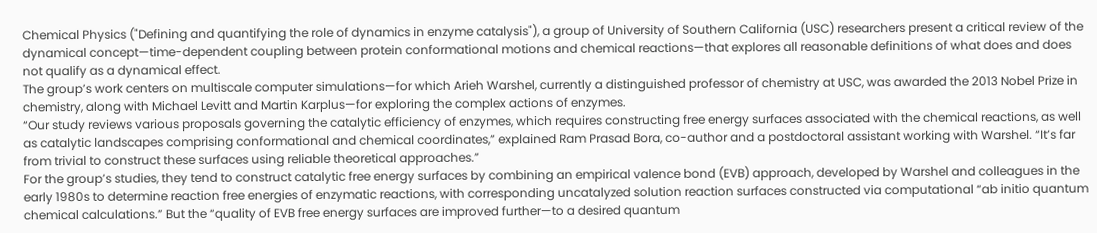Chemical Physics ("Defining and quantifying the role of dynamics in enzyme catalysis"), a group of University of Southern California (USC) researchers present a critical review of the dynamical concept—time-dependent coupling between protein conformational motions and chemical reactions—that explores all reasonable definitions of what does and does not qualify as a dynamical effect.
The group’s work centers on multiscale computer simulations—for which Arieh Warshel, currently a distinguished professor of chemistry at USC, was awarded the 2013 Nobel Prize in chemistry, along with Michael Levitt and Martin Karplus—for exploring the complex actions of enzymes.
“Our study reviews various proposals governing the catalytic efficiency of enzymes, which requires constructing free energy surfaces associated with the chemical reactions, as well as catalytic landscapes comprising conformational and chemical coordinates,” explained Ram Prasad Bora, co-author and a postdoctoral assistant working with Warshel. “It’s far from trivial to construct these surfaces using reliable theoretical approaches.”
For the group’s studies, they tend to construct catalytic free energy surfaces by combining an empirical valence bond (EVB) approach, developed by Warshel and colleagues in the early 1980s to determine reaction free energies of enzymatic reactions, with corresponding uncatalyzed solution reaction surfaces constructed via computational “ab initio quantum chemical calculations.” But the “quality of EVB free energy surfaces are improved further—to a desired quantum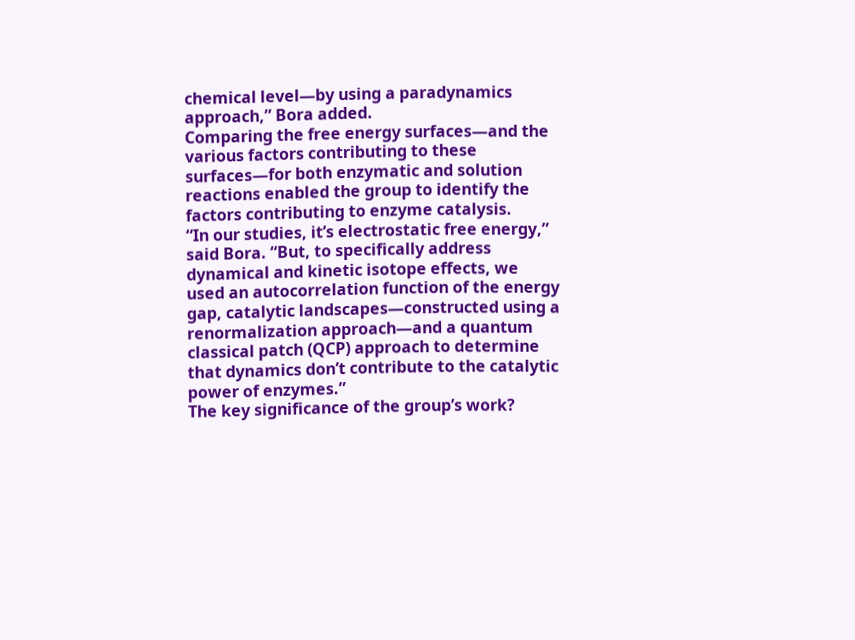chemical level—by using a paradynamics approach,” Bora added.
Comparing the free energy surfaces—and the various factors contributing to these surfaces—for both enzymatic and solution reactions enabled the group to identify the factors contributing to enzyme catalysis.
“In our studies, it’s electrostatic free energy,” said Bora. “But, to specifically address dynamical and kinetic isotope effects, we used an autocorrelation function of the energy gap, catalytic landscapes—constructed using a renormalization approach—and a quantum classical patch (QCP) approach to determine that dynamics don’t contribute to the catalytic power of enzymes.”
The key significance of the group’s work?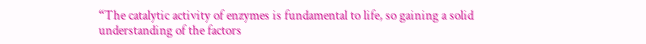“The catalytic activity of enzymes is fundamental to life, so gaining a solid understanding of the factors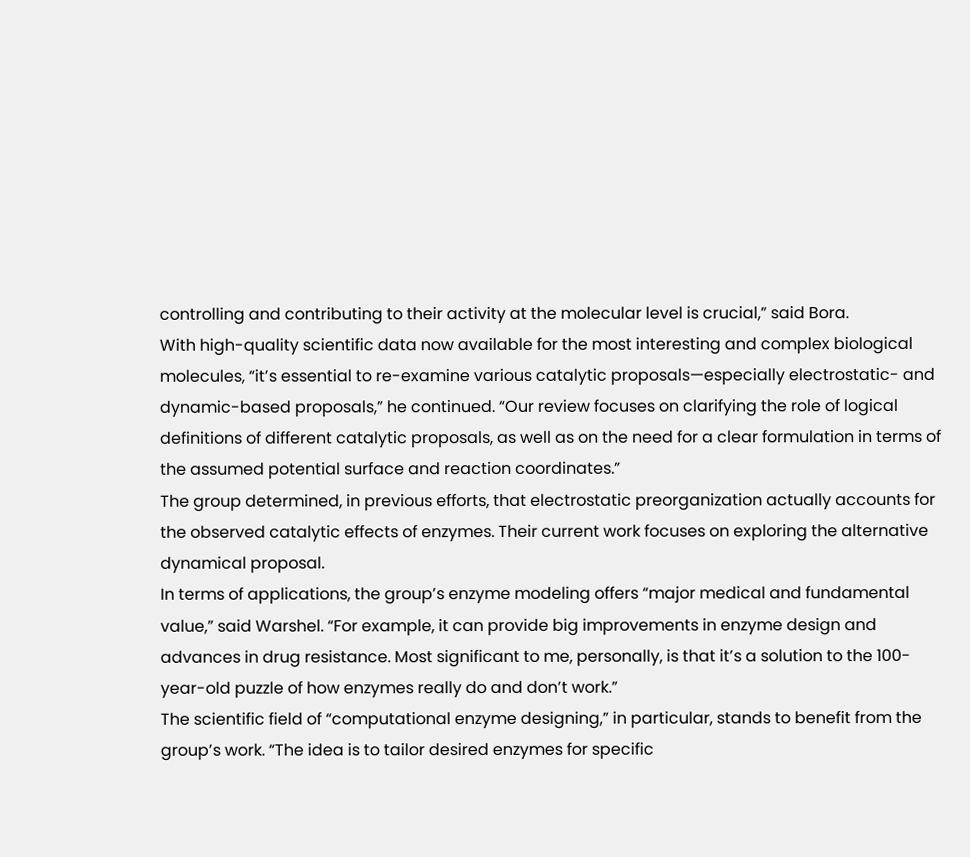controlling and contributing to their activity at the molecular level is crucial,” said Bora.
With high-quality scientific data now available for the most interesting and complex biological molecules, “it’s essential to re-examine various catalytic proposals—especially electrostatic- and dynamic-based proposals,” he continued. “Our review focuses on clarifying the role of logical definitions of different catalytic proposals, as well as on the need for a clear formulation in terms of the assumed potential surface and reaction coordinates.”
The group determined, in previous efforts, that electrostatic preorganization actually accounts for the observed catalytic effects of enzymes. Their current work focuses on exploring the alternative dynamical proposal.
In terms of applications, the group’s enzyme modeling offers “major medical and fundamental value,” said Warshel. “For example, it can provide big improvements in enzyme design and advances in drug resistance. Most significant to me, personally, is that it’s a solution to the 100-year-old puzzle of how enzymes really do and don’t work.”
The scientific field of “computational enzyme designing,” in particular, stands to benefit from the group’s work. “The idea is to tailor desired enzymes for specific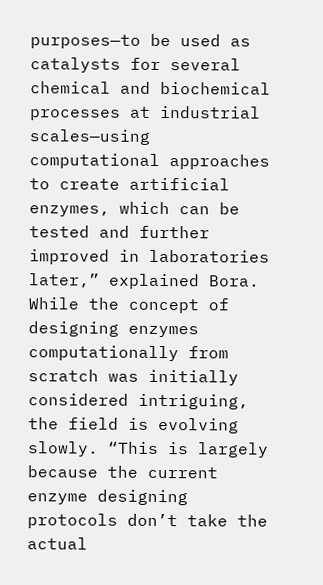purposes—to be used as catalysts for several chemical and biochemical processes at industrial scales—using computational approaches to create artificial enzymes, which can be tested and further improved in laboratories later,” explained Bora.
While the concept of designing enzymes computationally from scratch was initially considered intriguing, the field is evolving slowly. “This is largely because the current enzyme designing protocols don’t take the actual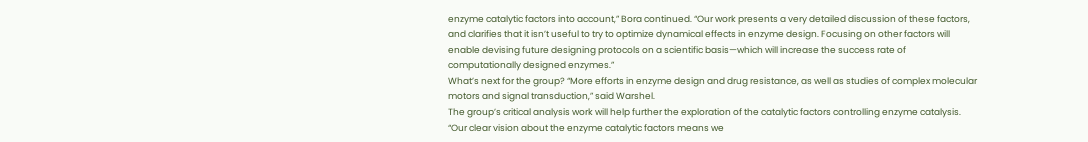enzyme catalytic factors into account,” Bora continued. “Our work presents a very detailed discussion of these factors, and clarifies that it isn’t useful to try to optimize dynamical effects in enzyme design. Focusing on other factors will enable devising future designing protocols on a scientific basis—which will increase the success rate of computationally designed enzymes.”
What’s next for the group? “More efforts in enzyme design and drug resistance, as well as studies of complex molecular motors and signal transduction,” said Warshel.
The group’s critical analysis work will help further the exploration of the catalytic factors controlling enzyme catalysis. “Our clear vision about the enzyme catalytic factors means we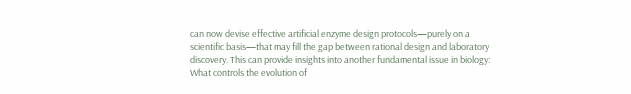can now devise effective artificial enzyme design protocols—purely on a scientific basis—that may fill the gap between rational design and laboratory discovery. This can provide insights into another fundamental issue in biology: What controls the evolution of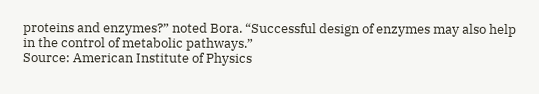proteins and enzymes?” noted Bora. “Successful design of enzymes may also help in the control of metabolic pathways.”
Source: American Institute of Physics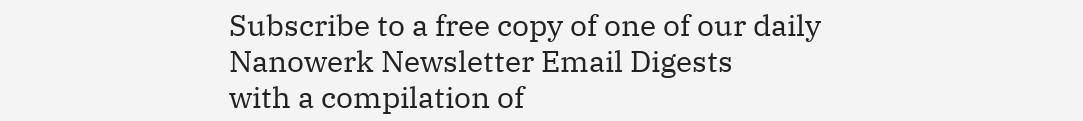Subscribe to a free copy of one of our daily
Nanowerk Newsletter Email Digests
with a compilation of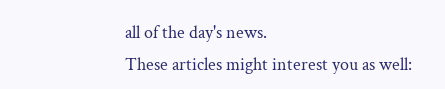all of the day's news.
These articles might interest you as well: